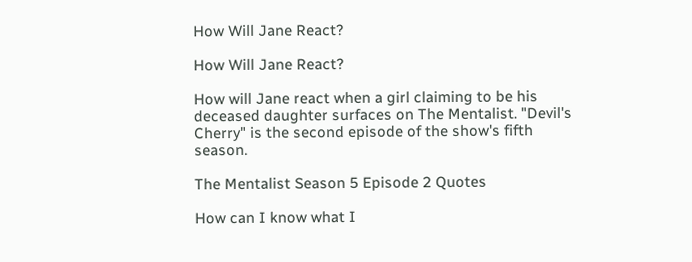How Will Jane React?

How Will Jane React?

How will Jane react when a girl claiming to be his deceased daughter surfaces on The Mentalist. "Devil's Cherry" is the second episode of the show's fifth season.

The Mentalist Season 5 Episode 2 Quotes

How can I know what I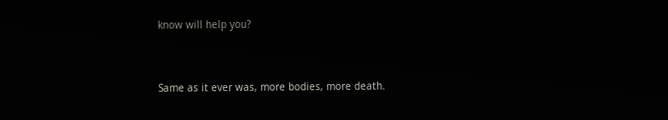know will help you?


Same as it ever was, more bodies, more death.